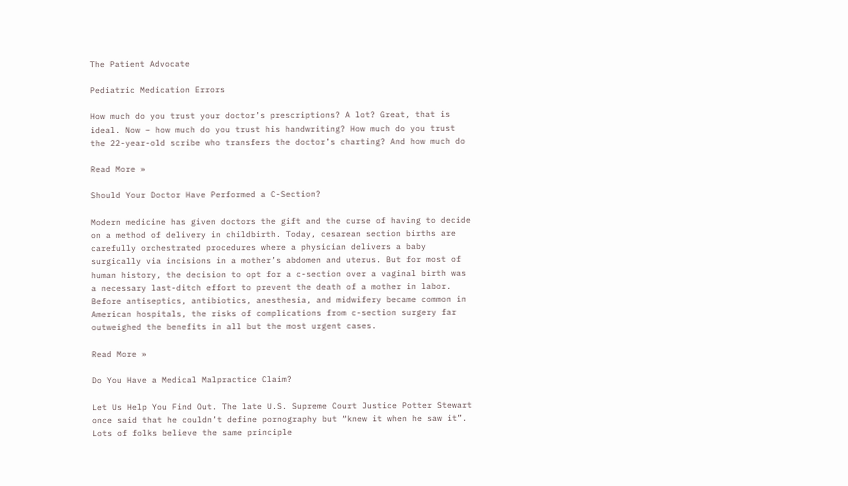The Patient Advocate

Pediatric Medication Errors

How much do you trust your doctor’s prescriptions? A lot? Great, that is ideal. Now – how much do you trust his handwriting? How much do you trust the 22-year-old scribe who transfers the doctor’s charting? And how much do

Read More »

Should Your Doctor Have Performed a C-Section?

Modern medicine has given doctors the gift and the curse of having to decide on a method of delivery in childbirth. Today, cesarean section births are carefully orchestrated procedures where a physician delivers a baby surgically via incisions in a mother’s abdomen and uterus. But for most of human history, the decision to opt for a c-section over a vaginal birth was a necessary last-ditch effort to prevent the death of a mother in labor. Before antiseptics, antibiotics, anesthesia, and midwifery became common in American hospitals, the risks of complications from c-section surgery far outweighed the benefits in all but the most urgent cases.

Read More »

Do You Have a Medical Malpractice Claim?

Let Us Help You Find Out. The late U.S. Supreme Court Justice Potter Stewart once said that he couldn’t define pornography but “knew it when he saw it”. Lots of folks believe the same principle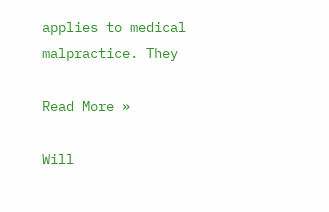applies to medical malpractice. They

Read More »

Will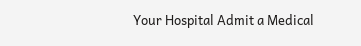Your Hospital Admit a Medical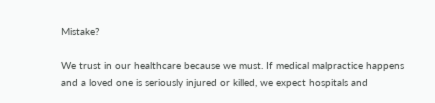Mistake?

We trust in our healthcare because we must. If medical malpractice happens and a loved one is seriously injured or killed, we expect hospitals and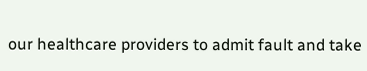our healthcare providers to admit fault and take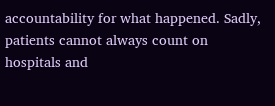accountability for what happened. Sadly, patients cannot always count on hospitals and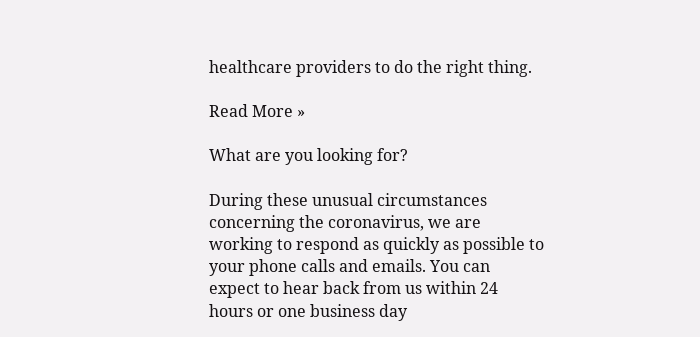healthcare providers to do the right thing.

Read More »

What are you looking for?

During these unusual circumstances concerning the coronavirus, we are working to respond as quickly as possible to your phone calls and emails. You can expect to hear back from us within 24 hours or one business day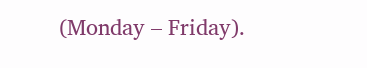(Monday – Friday).